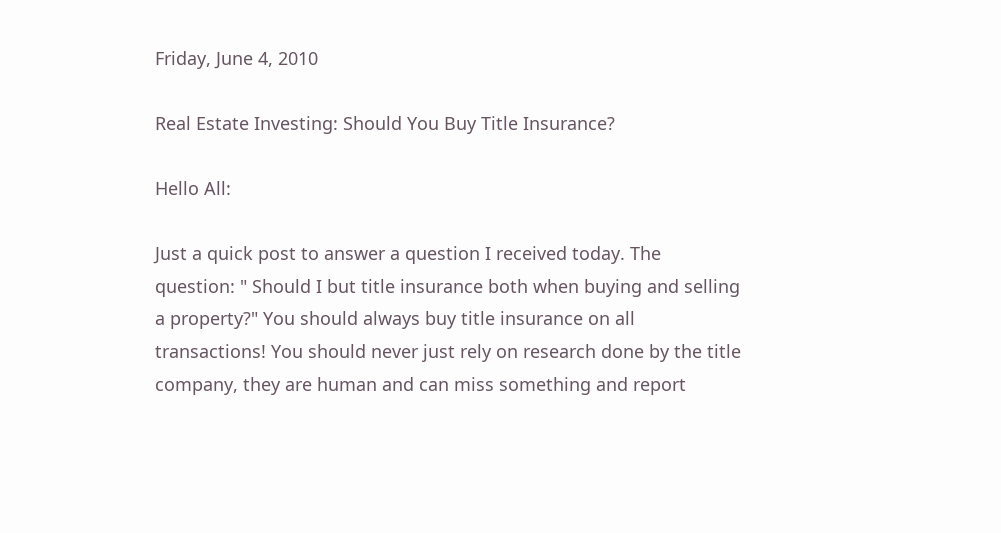Friday, June 4, 2010

Real Estate Investing: Should You Buy Title Insurance?

Hello All:

Just a quick post to answer a question I received today. The question: " Should I but title insurance both when buying and selling a property?" You should always buy title insurance on all transactions! You should never just rely on research done by the title company, they are human and can miss something and report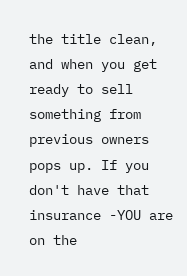the title clean, and when you get ready to sell something from previous owners pops up. If you don't have that insurance -YOU are on the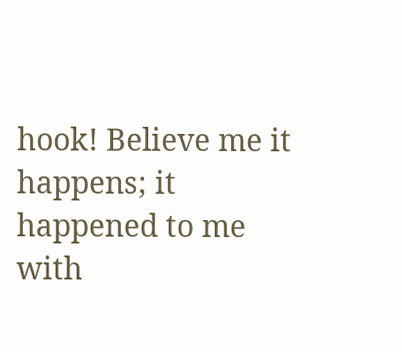hook! Believe me it happens; it happened to me with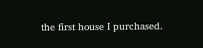the first house I purchased.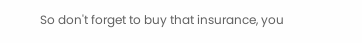So don't forget to buy that insurance, you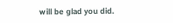will be glad you did.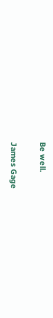Be well.

James Gage